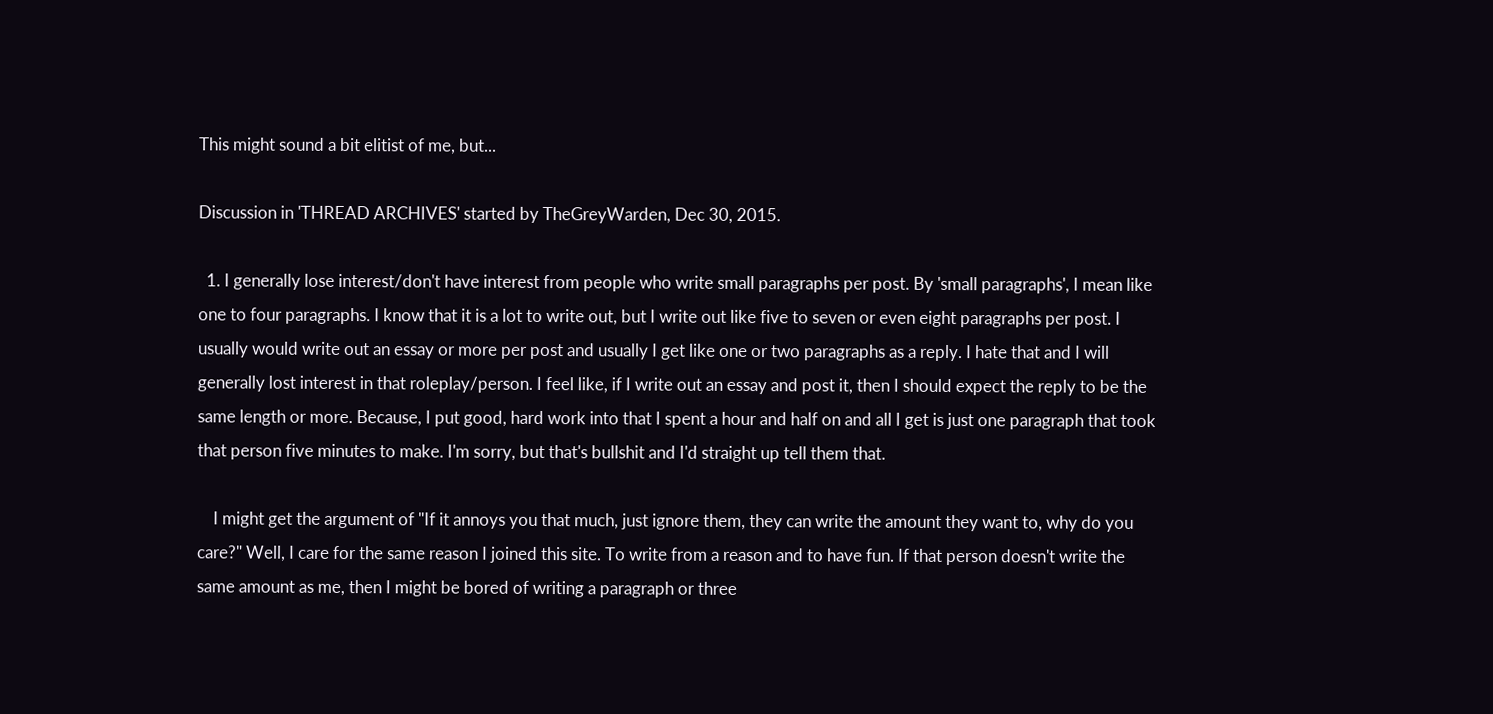This might sound a bit elitist of me, but...

Discussion in 'THREAD ARCHIVES' started by TheGreyWarden, Dec 30, 2015.

  1. I generally lose interest/don't have interest from people who write small paragraphs per post. By 'small paragraphs', I mean like one to four paragraphs. I know that it is a lot to write out, but I write out like five to seven or even eight paragraphs per post. I usually would write out an essay or more per post and usually I get like one or two paragraphs as a reply. I hate that and I will generally lost interest in that roleplay/person. I feel like, if I write out an essay and post it, then I should expect the reply to be the same length or more. Because, I put good, hard work into that I spent a hour and half on and all I get is just one paragraph that took that person five minutes to make. I'm sorry, but that's bullshit and I'd straight up tell them that.

    I might get the argument of "If it annoys you that much, just ignore them, they can write the amount they want to, why do you care?" Well, I care for the same reason I joined this site. To write from a reason and to have fun. If that person doesn't write the same amount as me, then I might be bored of writing a paragraph or three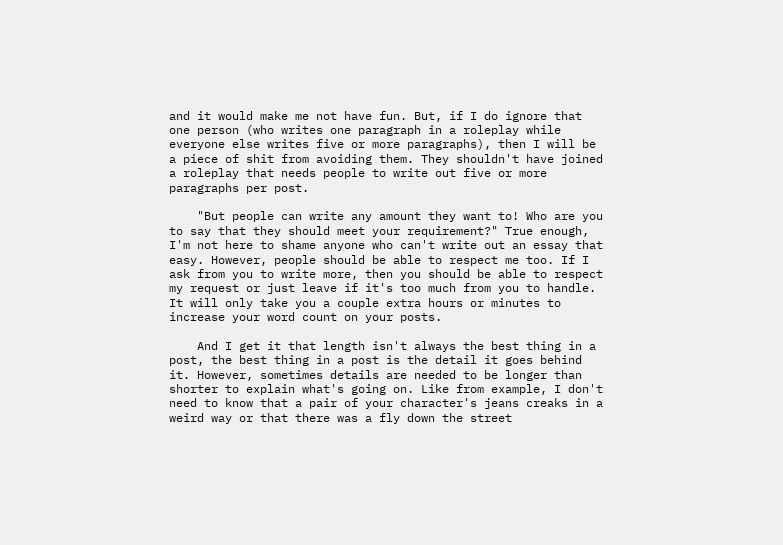and it would make me not have fun. But, if I do ignore that one person (who writes one paragraph in a roleplay while everyone else writes five or more paragraphs), then I will be a piece of shit from avoiding them. They shouldn't have joined a roleplay that needs people to write out five or more paragraphs per post.

    "But people can write any amount they want to! Who are you to say that they should meet your requirement?" True enough, I'm not here to shame anyone who can't write out an essay that easy. However, people should be able to respect me too. If I ask from you to write more, then you should be able to respect my request or just leave if it's too much from you to handle. It will only take you a couple extra hours or minutes to increase your word count on your posts.

    And I get it that length isn't always the best thing in a post, the best thing in a post is the detail it goes behind it. However, sometimes details are needed to be longer than shorter to explain what's going on. Like from example, I don't need to know that a pair of your character's jeans creaks in a weird way or that there was a fly down the street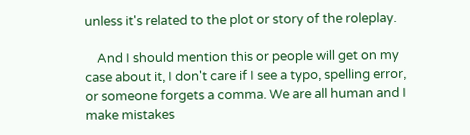unless it's related to the plot or story of the roleplay.

    And I should mention this or people will get on my case about it, I don't care if I see a typo, spelling error, or someone forgets a comma. We are all human and I make mistakes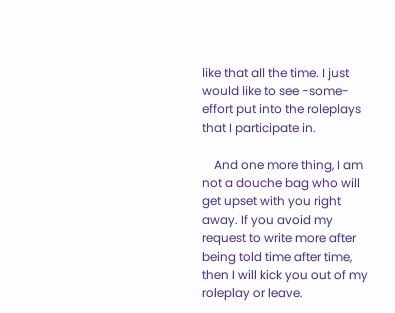like that all the time. I just would like to see -some- effort put into the roleplays that I participate in.

    And one more thing, I am not a douche bag who will get upset with you right away. If you avoid my request to write more after being told time after time, then I will kick you out of my roleplay or leave.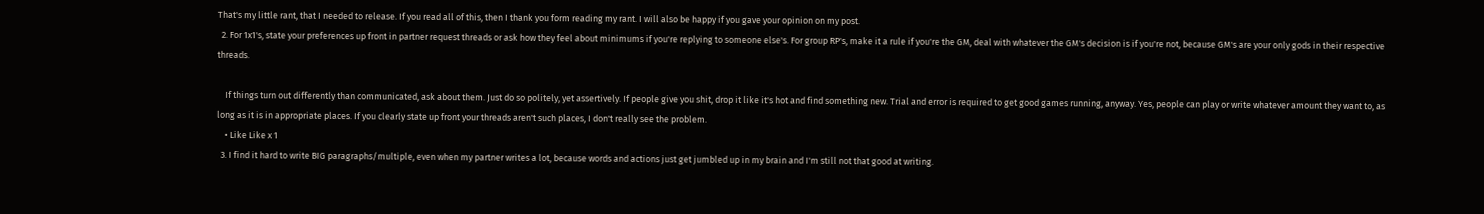That's my little rant, that I needed to release. If you read all of this, then I thank you form reading my rant. I will also be happy if you gave your opinion on my post.
  2. For 1x1's, state your preferences up front in partner request threads or ask how they feel about minimums if you're replying to someone else's. For group RP's, make it a rule if you're the GM, deal with whatever the GM's decision is if you're not, because GM's are your only gods in their respective threads.

    If things turn out differently than communicated, ask about them. Just do so politely, yet assertively. If people give you shit, drop it like it's hot and find something new. Trial and error is required to get good games running, anyway. Yes, people can play or write whatever amount they want to, as long as it is in appropriate places. If you clearly state up front your threads aren't such places, I don't really see the problem.
    • Like Like x 1
  3. I find it hard to write BIG paragraphs/multiple, even when my partner writes a lot, because words and actions just get jumbled up in my brain and I'm still not that good at writing.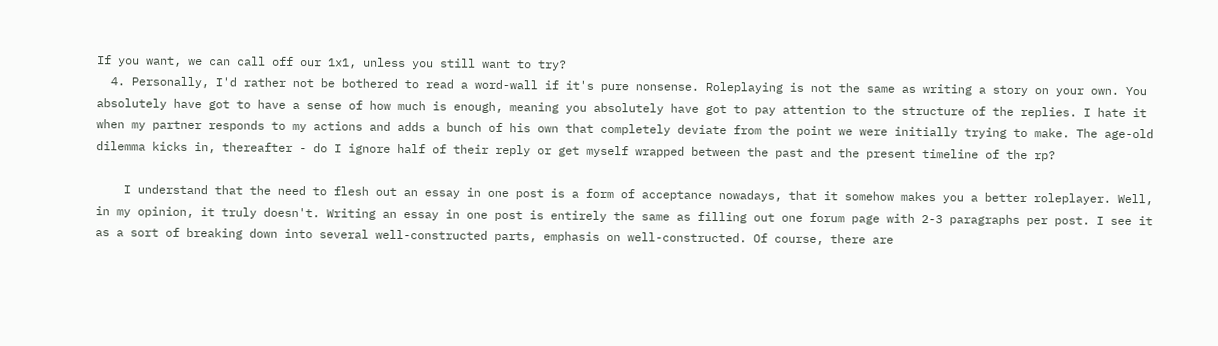If you want, we can call off our 1x1, unless you still want to try?
  4. Personally, I'd rather not be bothered to read a word-wall if it's pure nonsense. Roleplaying is not the same as writing a story on your own. You absolutely have got to have a sense of how much is enough, meaning you absolutely have got to pay attention to the structure of the replies. I hate it when my partner responds to my actions and adds a bunch of his own that completely deviate from the point we were initially trying to make. The age-old dilemma kicks in, thereafter - do I ignore half of their reply or get myself wrapped between the past and the present timeline of the rp?

    I understand that the need to flesh out an essay in one post is a form of acceptance nowadays, that it somehow makes you a better roleplayer. Well, in my opinion, it truly doesn't. Writing an essay in one post is entirely the same as filling out one forum page with 2-3 paragraphs per post. I see it as a sort of breaking down into several well-constructed parts, emphasis on well-constructed. Of course, there are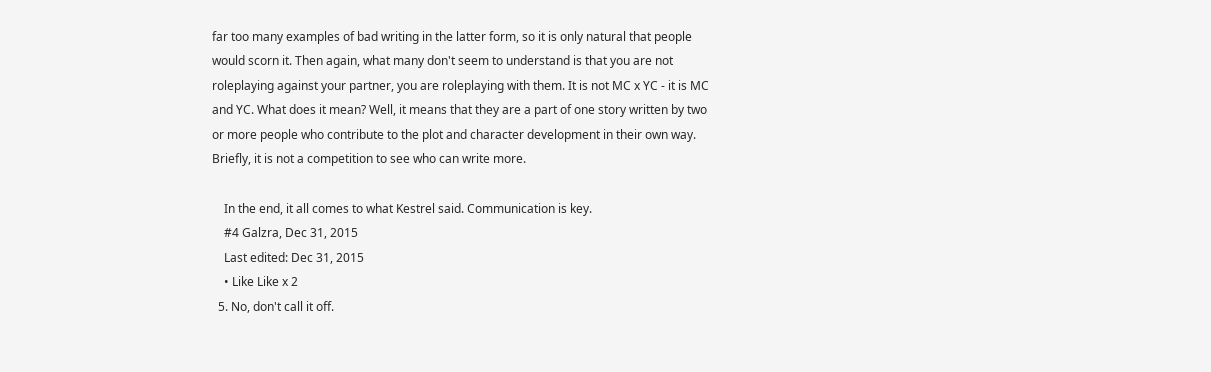far too many examples of bad writing in the latter form, so it is only natural that people would scorn it. Then again, what many don't seem to understand is that you are not roleplaying against your partner, you are roleplaying with them. It is not MC x YC - it is MC and YC. What does it mean? Well, it means that they are a part of one story written by two or more people who contribute to the plot and character development in their own way. Briefly, it is not a competition to see who can write more.

    In the end, it all comes to what Kestrel said. Communication is key.
    #4 Galzra, Dec 31, 2015
    Last edited: Dec 31, 2015
    • Like Like x 2
  5. No, don't call it off.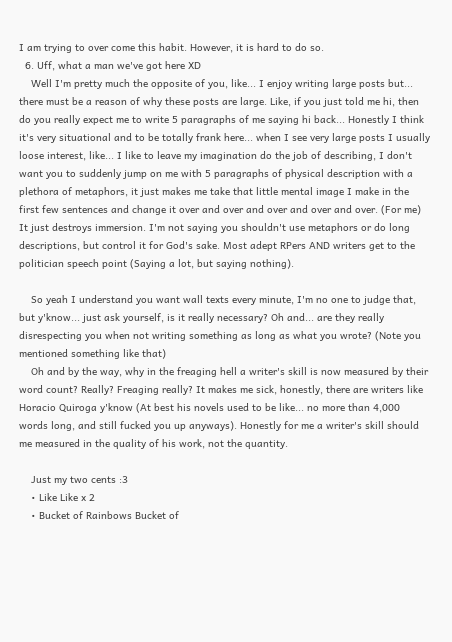I am trying to over come this habit. However, it is hard to do so.
  6. Uff, what a man we've got here XD
    Well I'm pretty much the opposite of you, like... I enjoy writing large posts but... there must be a reason of why these posts are large. Like, if you just told me hi, then do you really expect me to write 5 paragraphs of me saying hi back... Honestly I think it's very situational and to be totally frank here... when I see very large posts I usually loose interest, like... I like to leave my imagination do the job of describing, I don't want you to suddenly jump on me with 5 paragraphs of physical description with a plethora of metaphors, it just makes me take that little mental image I make in the first few sentences and change it over and over and over and over and over. (For me) It just destroys immersion. I'm not saying you shouldn't use metaphors or do long descriptions, but control it for God's sake. Most adept RPers AND writers get to the politician speech point (Saying a lot, but saying nothing).

    So yeah I understand you want wall texts every minute, I'm no one to judge that, but y'know... just ask yourself, is it really necessary? Oh and... are they really disrespecting you when not writing something as long as what you wrote? (Note you mentioned something like that)
    Oh and by the way, why in the freaging hell a writer's skill is now measured by their word count? Really? Freaging really? It makes me sick, honestly, there are writers like Horacio Quiroga y'know (At best his novels used to be like... no more than 4,000 words long, and still fucked you up anyways). Honestly for me a writer's skill should me measured in the quality of his work, not the quantity.

    Just my two cents :3
    • Like Like x 2
    • Bucket of Rainbows Bucket of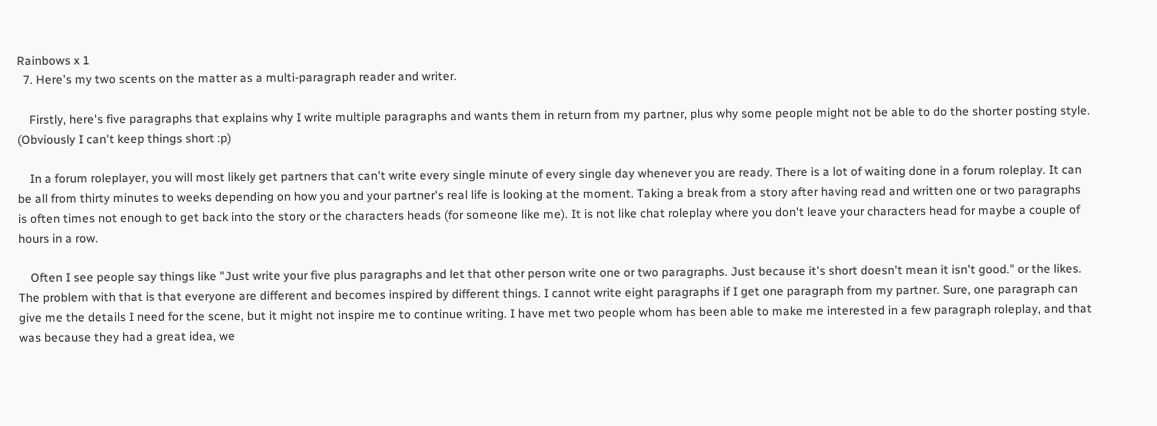Rainbows x 1
  7. Here's my two scents on the matter as a multi-paragraph reader and writer.

    Firstly, here's five paragraphs that explains why I write multiple paragraphs and wants them in return from my partner, plus why some people might not be able to do the shorter posting style. (Obviously I can't keep things short :p)

    In a forum roleplayer, you will most likely get partners that can't write every single minute of every single day whenever you are ready. There is a lot of waiting done in a forum roleplay. It can be all from thirty minutes to weeks depending on how you and your partner's real life is looking at the moment. Taking a break from a story after having read and written one or two paragraphs is often times not enough to get back into the story or the characters heads (for someone like me). It is not like chat roleplay where you don't leave your characters head for maybe a couple of hours in a row.

    Often I see people say things like "Just write your five plus paragraphs and let that other person write one or two paragraphs. Just because it's short doesn't mean it isn't good." or the likes. The problem with that is that everyone are different and becomes inspired by different things. I cannot write eight paragraphs if I get one paragraph from my partner. Sure, one paragraph can give me the details I need for the scene, but it might not inspire me to continue writing. I have met two people whom has been able to make me interested in a few paragraph roleplay, and that was because they had a great idea, we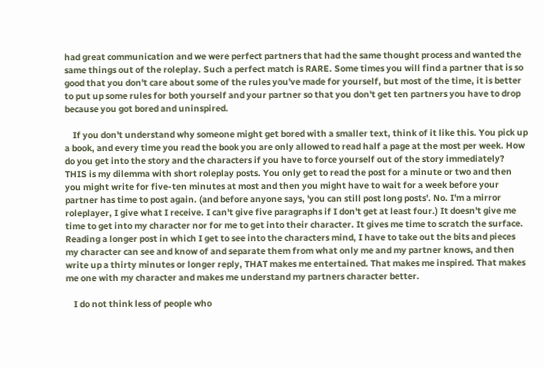had great communication and we were perfect partners that had the same thought process and wanted the same things out of the roleplay. Such a perfect match is RARE. Some times you will find a partner that is so good that you don't care about some of the rules you've made for yourself, but most of the time, it is better to put up some rules for both yourself and your partner so that you don't get ten partners you have to drop because you got bored and uninspired.

    If you don't understand why someone might get bored with a smaller text, think of it like this. You pick up a book, and every time you read the book you are only allowed to read half a page at the most per week. How do you get into the story and the characters if you have to force yourself out of the story immediately? THIS is my dilemma with short roleplay posts. You only get to read the post for a minute or two and then you might write for five-ten minutes at most and then you might have to wait for a week before your partner has time to post again. (and before anyone says, 'you can still post long posts'. No. I'm a mirror roleplayer, I give what I receive. I can't give five paragraphs if I don't get at least four.) It doesn't give me time to get into my character nor for me to get into their character. It gives me time to scratch the surface. Reading a longer post in which I get to see into the characters mind, I have to take out the bits and pieces my character can see and know of and separate them from what only me and my partner knows, and then write up a thirty minutes or longer reply, THAT makes me entertained. That makes me inspired. That makes me one with my character and makes me understand my partners character better.

    I do not think less of people who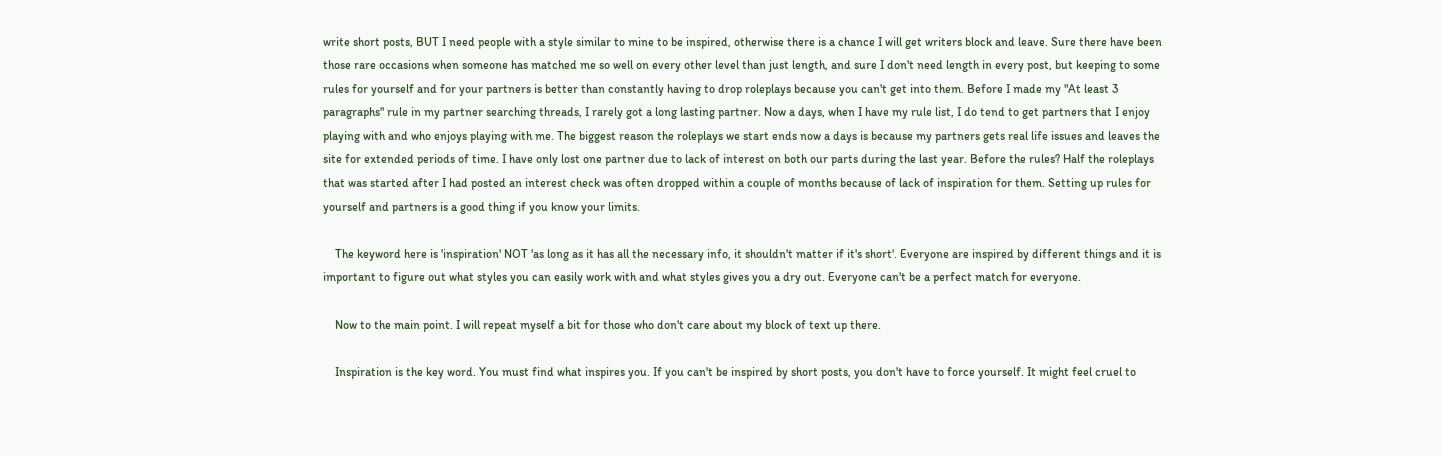write short posts, BUT I need people with a style similar to mine to be inspired, otherwise there is a chance I will get writers block and leave. Sure there have been those rare occasions when someone has matched me so well on every other level than just length, and sure I don't need length in every post, but keeping to some rules for yourself and for your partners is better than constantly having to drop roleplays because you can't get into them. Before I made my "At least 3 paragraphs" rule in my partner searching threads, I rarely got a long lasting partner. Now a days, when I have my rule list, I do tend to get partners that I enjoy playing with and who enjoys playing with me. The biggest reason the roleplays we start ends now a days is because my partners gets real life issues and leaves the site for extended periods of time. I have only lost one partner due to lack of interest on both our parts during the last year. Before the rules? Half the roleplays that was started after I had posted an interest check was often dropped within a couple of months because of lack of inspiration for them. Setting up rules for yourself and partners is a good thing if you know your limits.

    The keyword here is 'inspiration' NOT 'as long as it has all the necessary info, it shouldn't matter if it's short'. Everyone are inspired by different things and it is important to figure out what styles you can easily work with and what styles gives you a dry out. Everyone can't be a perfect match for everyone.

    Now to the main point. I will repeat myself a bit for those who don't care about my block of text up there.

    Inspiration is the key word. You must find what inspires you. If you can't be inspired by short posts, you don't have to force yourself. It might feel cruel to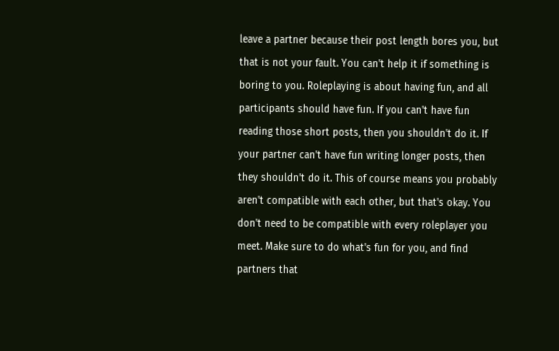leave a partner because their post length bores you, but that is not your fault. You can't help it if something is boring to you. Roleplaying is about having fun, and all participants should have fun. If you can't have fun reading those short posts, then you shouldn't do it. If your partner can't have fun writing longer posts, then they shouldn't do it. This of course means you probably aren't compatible with each other, but that's okay. You don't need to be compatible with every roleplayer you meet. Make sure to do what's fun for you, and find partners that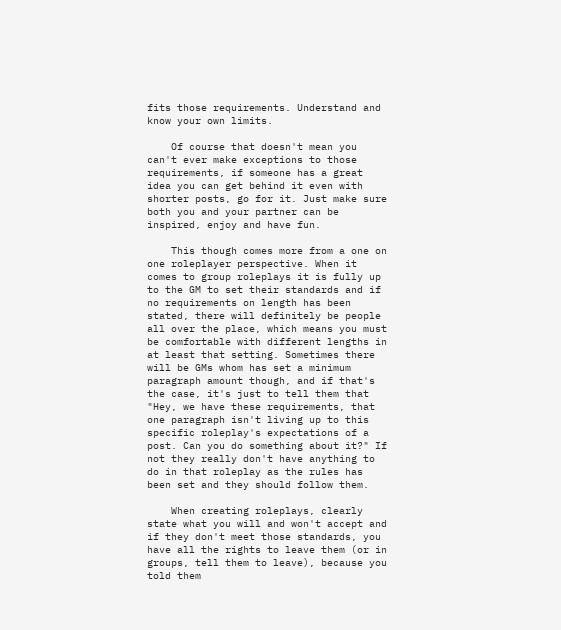fits those requirements. Understand and know your own limits.

    Of course that doesn't mean you can't ever make exceptions to those requirements, if someone has a great idea you can get behind it even with shorter posts, go for it. Just make sure both you and your partner can be inspired, enjoy and have fun.

    This though comes more from a one on one roleplayer perspective. When it comes to group roleplays it is fully up to the GM to set their standards and if no requirements on length has been stated, there will definitely be people all over the place, which means you must be comfortable with different lengths in at least that setting. Sometimes there will be GMs whom has set a minimum paragraph amount though, and if that's the case, it's just to tell them that "Hey, we have these requirements, that one paragraph isn't living up to this specific roleplay's expectations of a post. Can you do something about it?" If not they really don't have anything to do in that roleplay as the rules has been set and they should follow them.

    When creating roleplays, clearly state what you will and won't accept and if they don't meet those standards, you have all the rights to leave them (or in groups, tell them to leave), because you told them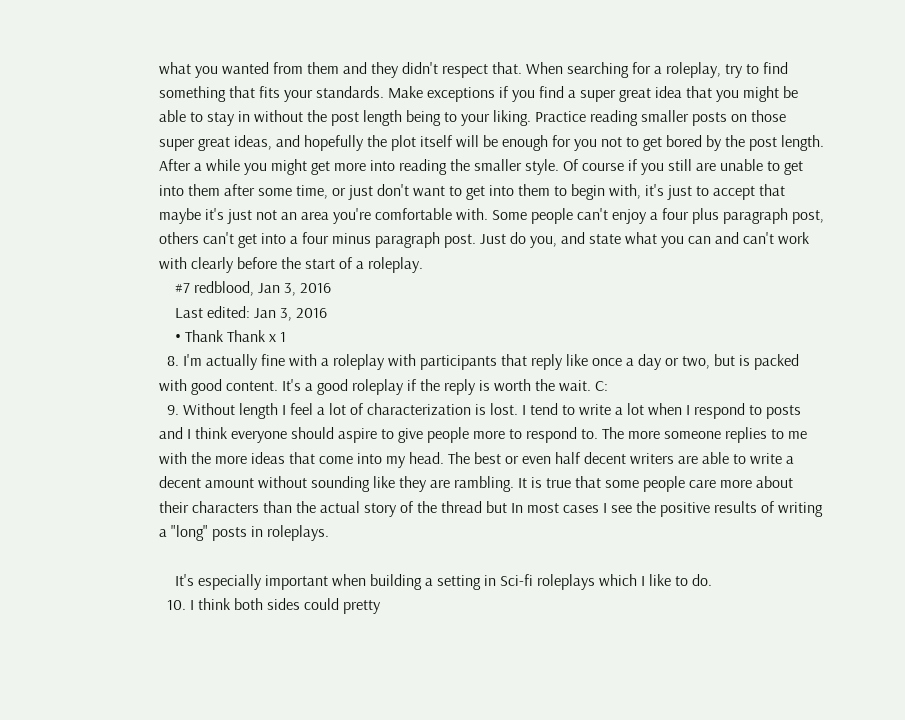what you wanted from them and they didn't respect that. When searching for a roleplay, try to find something that fits your standards. Make exceptions if you find a super great idea that you might be able to stay in without the post length being to your liking. Practice reading smaller posts on those super great ideas, and hopefully the plot itself will be enough for you not to get bored by the post length. After a while you might get more into reading the smaller style. Of course if you still are unable to get into them after some time, or just don't want to get into them to begin with, it's just to accept that maybe it's just not an area you're comfortable with. Some people can't enjoy a four plus paragraph post, others can't get into a four minus paragraph post. Just do you, and state what you can and can't work with clearly before the start of a roleplay.
    #7 redblood, Jan 3, 2016
    Last edited: Jan 3, 2016
    • Thank Thank x 1
  8. I'm actually fine with a roleplay with participants that reply like once a day or two, but is packed with good content. It's a good roleplay if the reply is worth the wait. C:
  9. Without length I feel a lot of characterization is lost. I tend to write a lot when I respond to posts and I think everyone should aspire to give people more to respond to. The more someone replies to me with the more ideas that come into my head. The best or even half decent writers are able to write a decent amount without sounding like they are rambling. It is true that some people care more about their characters than the actual story of the thread but In most cases I see the positive results of writing a "long" posts in roleplays.

    It's especially important when building a setting in Sci-fi roleplays which I like to do.
  10. I think both sides could pretty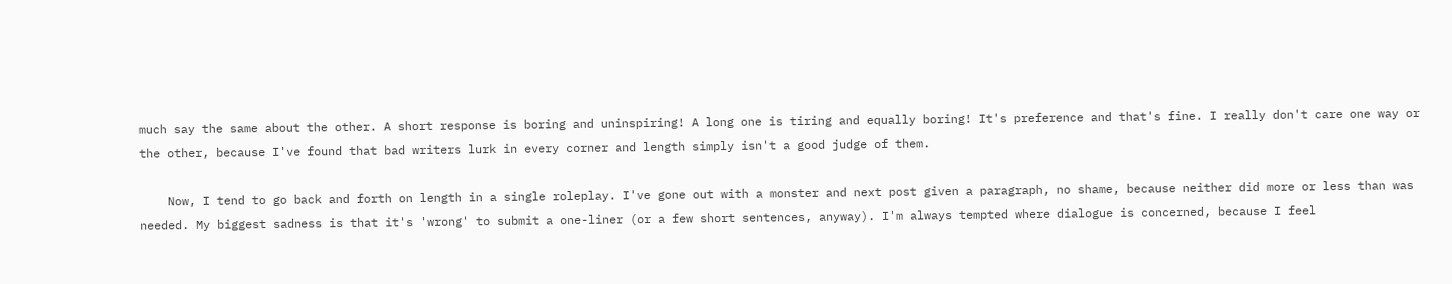much say the same about the other. A short response is boring and uninspiring! A long one is tiring and equally boring! It's preference and that's fine. I really don't care one way or the other, because I've found that bad writers lurk in every corner and length simply isn't a good judge of them.

    Now, I tend to go back and forth on length in a single roleplay. I've gone out with a monster and next post given a paragraph, no shame, because neither did more or less than was needed. My biggest sadness is that it's 'wrong' to submit a one-liner (or a few short sentences, anyway). I'm always tempted where dialogue is concerned, because I feel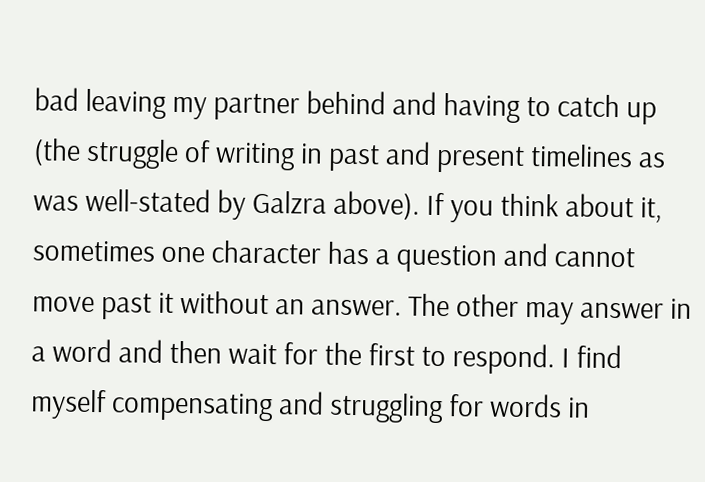bad leaving my partner behind and having to catch up (the struggle of writing in past and present timelines as was well-stated by Galzra above). If you think about it, sometimes one character has a question and cannot move past it without an answer. The other may answer in a word and then wait for the first to respond. I find myself compensating and struggling for words in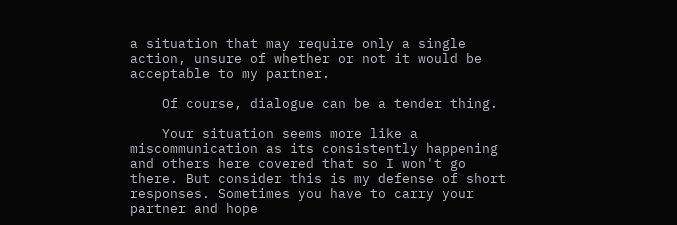a situation that may require only a single action, unsure of whether or not it would be acceptable to my partner.

    Of course, dialogue can be a tender thing.

    Your situation seems more like a miscommunication as its consistently happening and others here covered that so I won't go there. But consider this is my defense of short responses. Sometimes you have to carry your partner and hope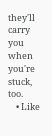they'll carry you when you're stuck, too.
    • Like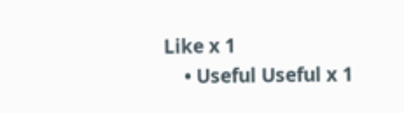Like x 1
    • Useful Useful x 1